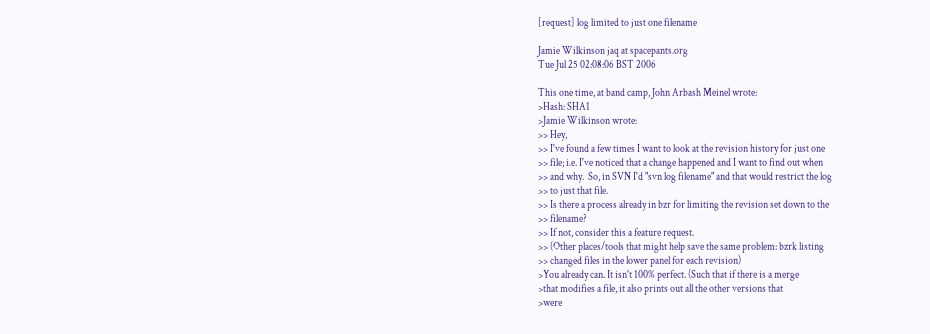[request] log limited to just one filename

Jamie Wilkinson jaq at spacepants.org
Tue Jul 25 02:08:06 BST 2006

This one time, at band camp, John Arbash Meinel wrote:
>Hash: SHA1
>Jamie Wilkinson wrote:
>> Hey,
>> I've found a few times I want to look at the revision history for just one
>> file; i.e. I've noticed that a change happened and I want to find out when
>> and why.  So, in SVN I'd "svn log filename" and that would restrict the log
>> to just that file.
>> Is there a process already in bzr for limiting the revision set down to the
>> filename?
>> If not, consider this a feature request.
>> (Other places/tools that might help save the same problem: bzrk listing
>> changed files in the lower panel for each revision)
>You already can. It isn't 100% perfect. (Such that if there is a merge
>that modifies a file, it also prints out all the other versions that
>were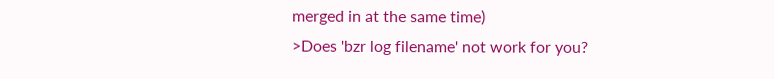merged in at the same time)
>Does 'bzr log filename' not work for you?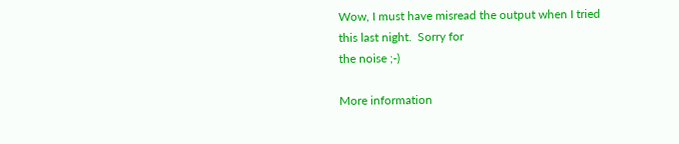Wow, I must have misread the output when I tried this last night.  Sorry for
the noise ;-)

More information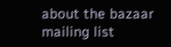about the bazaar mailing list